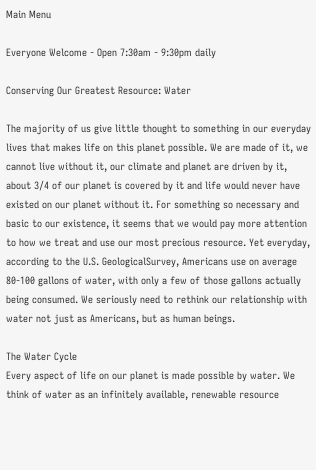Main Menu

Everyone Welcome - Open 7:30am - 9:30pm daily

Conserving Our Greatest Resource: Water

The majority of us give little thought to something in our everyday lives that makes life on this planet possible. We are made of it, we cannot live without it, our climate and planet are driven by it, about 3/4 of our planet is covered by it and life would never have existed on our planet without it. For something so necessary and basic to our existence, it seems that we would pay more attention to how we treat and use our most precious resource. Yet everyday, according to the U.S. GeologicalSurvey, Americans use on average 80-100 gallons of water, with only a few of those gallons actually being consumed. We seriously need to rethink our relationship with water not just as Americans, but as human beings.

The Water Cycle
Every aspect of life on our planet is made possible by water. We think of water as an infinitely available, renewable resource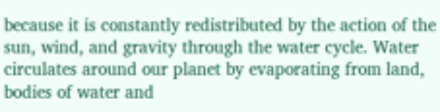because it is constantly redistributed by the action of the sun, wind, and gravity through the water cycle. Water circulates around our planet by evaporating from land, bodies of water and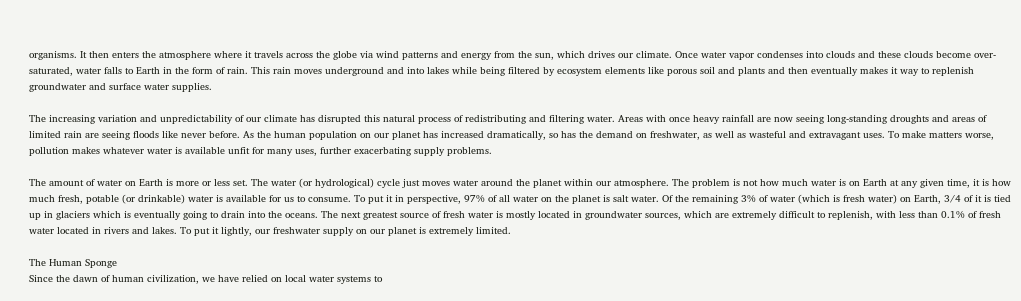organisms. It then enters the atmosphere where it travels across the globe via wind patterns and energy from the sun, which drives our climate. Once water vapor condenses into clouds and these clouds become over-saturated, water falls to Earth in the form of rain. This rain moves underground and into lakes while being filtered by ecosystem elements like porous soil and plants and then eventually makes it way to replenish groundwater and surface water supplies.

The increasing variation and unpredictability of our climate has disrupted this natural process of redistributing and filtering water. Areas with once heavy rainfall are now seeing long-standing droughts and areas of limited rain are seeing floods like never before. As the human population on our planet has increased dramatically, so has the demand on freshwater, as well as wasteful and extravagant uses. To make matters worse, pollution makes whatever water is available unfit for many uses, further exacerbating supply problems.

The amount of water on Earth is more or less set. The water (or hydrological) cycle just moves water around the planet within our atmosphere. The problem is not how much water is on Earth at any given time, it is how much fresh, potable (or drinkable) water is available for us to consume. To put it in perspective, 97% of all water on the planet is salt water. Of the remaining 3% of water (which is fresh water) on Earth, 3/4 of it is tied up in glaciers which is eventually going to drain into the oceans. The next greatest source of fresh water is mostly located in groundwater sources, which are extremely difficult to replenish, with less than 0.1% of fresh water located in rivers and lakes. To put it lightly, our freshwater supply on our planet is extremely limited.

The Human Sponge
Since the dawn of human civilization, we have relied on local water systems to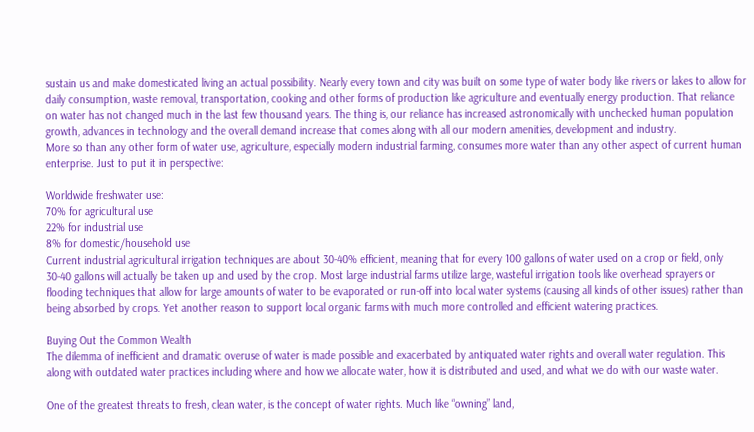sustain us and make domesticated living an actual possibility. Nearly every town and city was built on some type of water body like rivers or lakes to allow for daily consumption, waste removal, transportation, cooking and other forms of production like agriculture and eventually energy production. That reliance on water has not changed much in the last few thousand years. The thing is, our reliance has increased astronomically with unchecked human population growth, advances in technology and the overall demand increase that comes along with all our modern amenities, development and industry.
More so than any other form of water use, agriculture, especially modern industrial farming, consumes more water than any other aspect of current human enterprise. Just to put it in perspective:

Worldwide freshwater use:
70% for agricultural use
22% for industrial use
8% for domestic/household use
Current industrial agricultural irrigation techniques are about 30-40% efficient, meaning that for every 100 gallons of water used on a crop or field, only 30-40 gallons will actually be taken up and used by the crop. Most large industrial farms utilize large, wasteful irrigation tools like overhead sprayers or flooding techniques that allow for large amounts of water to be evaporated or run-off into local water systems (causing all kinds of other issues) rather than being absorbed by crops. Yet another reason to support local organic farms with much more controlled and efficient watering practices.

Buying Out the Common Wealth
The dilemma of inefficient and dramatic overuse of water is made possible and exacerbated by antiquated water rights and overall water regulation. This along with outdated water practices including where and how we allocate water, how it is distributed and used, and what we do with our waste water.

One of the greatest threats to fresh, clean water, is the concept of water rights. Much like “owning” land,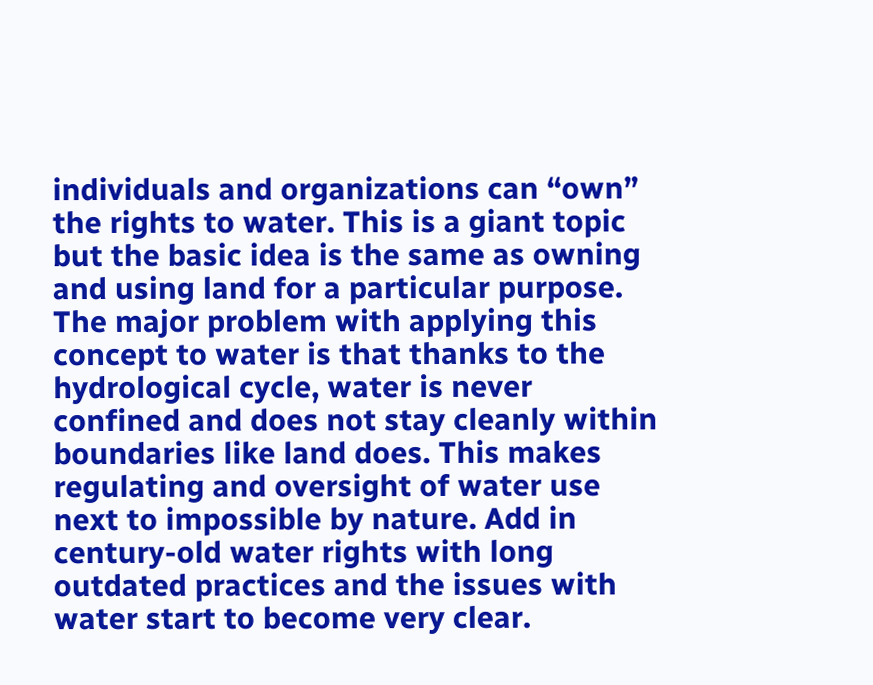individuals and organizations can “own” the rights to water. This is a giant topic but the basic idea is the same as owning and using land for a particular purpose. The major problem with applying this concept to water is that thanks to the hydrological cycle, water is never confined and does not stay cleanly within boundaries like land does. This makes regulating and oversight of water use next to impossible by nature. Add in century-old water rights with long outdated practices and the issues with water start to become very clear.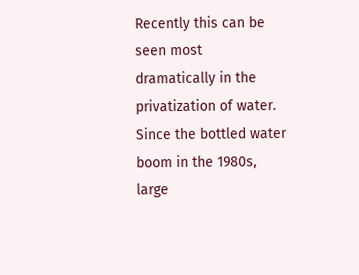Recently this can be seen most dramatically in the privatization of water. Since the bottled water boom in the 1980s, large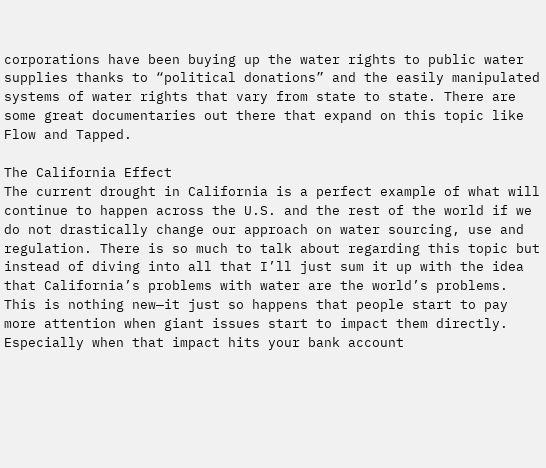corporations have been buying up the water rights to public water supplies thanks to “political donations” and the easily manipulated systems of water rights that vary from state to state. There are some great documentaries out there that expand on this topic like Flow and Tapped.

The California Effect
The current drought in California is a perfect example of what will continue to happen across the U.S. and the rest of the world if we do not drastically change our approach on water sourcing, use and regulation. There is so much to talk about regarding this topic but instead of diving into all that I’ll just sum it up with the idea that California’s problems with water are the world’s problems. This is nothing new—it just so happens that people start to pay more attention when giant issues start to impact them directly. Especially when that impact hits your bank account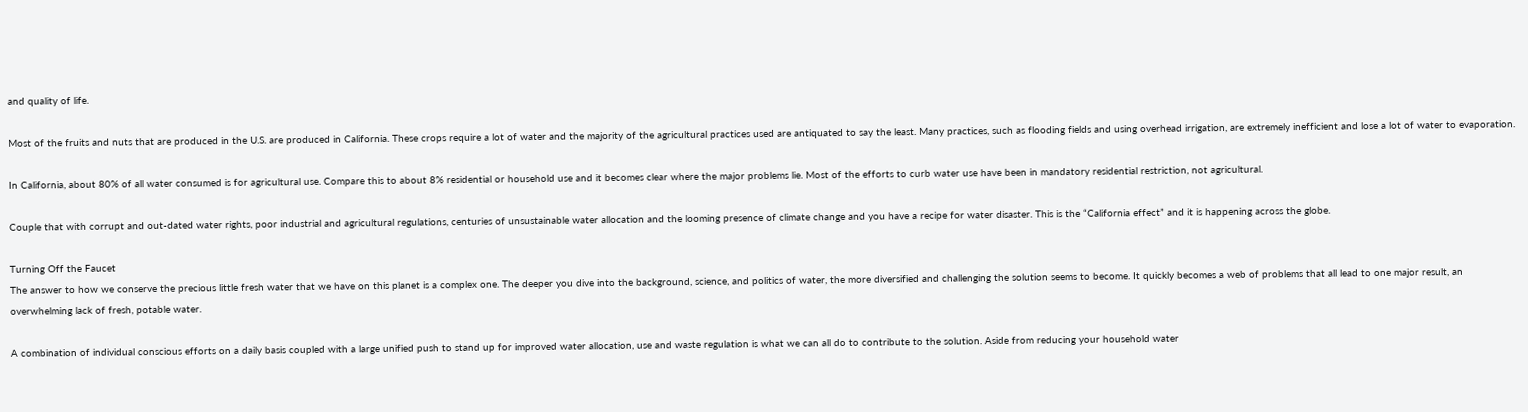and quality of life.

Most of the fruits and nuts that are produced in the U.S. are produced in California. These crops require a lot of water and the majority of the agricultural practices used are antiquated to say the least. Many practices, such as flooding fields and using overhead irrigation, are extremely inefficient and lose a lot of water to evaporation.

In California, about 80% of all water consumed is for agricultural use. Compare this to about 8% residential or household use and it becomes clear where the major problems lie. Most of the efforts to curb water use have been in mandatory residential restriction, not agricultural.

Couple that with corrupt and out-dated water rights, poor industrial and agricultural regulations, centuries of unsustainable water allocation and the looming presence of climate change and you have a recipe for water disaster. This is the “California effect” and it is happening across the globe.

Turning Off the Faucet
The answer to how we conserve the precious little fresh water that we have on this planet is a complex one. The deeper you dive into the background, science, and politics of water, the more diversified and challenging the solution seems to become. It quickly becomes a web of problems that all lead to one major result, an overwhelming lack of fresh, potable water.

A combination of individual conscious efforts on a daily basis coupled with a large unified push to stand up for improved water allocation, use and waste regulation is what we can all do to contribute to the solution. Aside from reducing your household water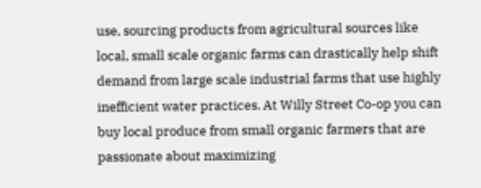use, sourcing products from agricultural sources like local, small scale organic farms can drastically help shift demand from large scale industrial farms that use highly inefficient water practices. At Willy Street Co-op you can buy local produce from small organic farmers that are passionate about maximizing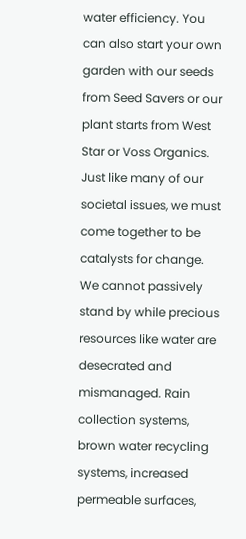water efficiency. You can also start your own garden with our seeds from Seed Savers or our plant starts from West Star or Voss Organics.
Just like many of our societal issues, we must come together to be catalysts for change. We cannot passively stand by while precious resources like water are desecrated and mismanaged. Rain collection systems, brown water recycling systems, increased permeable surfaces,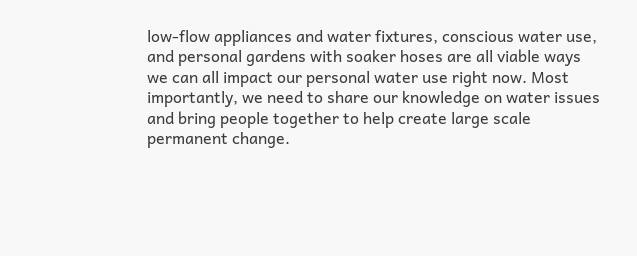low-flow appliances and water fixtures, conscious water use, and personal gardens with soaker hoses are all viable ways we can all impact our personal water use right now. Most importantly, we need to share our knowledge on water issues and bring people together to help create large scale permanent change.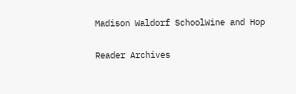Madison Waldorf SchoolWine and Hop

Reader Archives